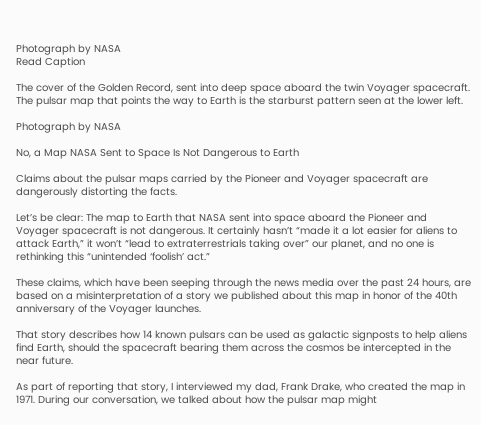Photograph by NASA
Read Caption

The cover of the Golden Record, sent into deep space aboard the twin Voyager spacecraft. The pulsar map that points the way to Earth is the starburst pattern seen at the lower left.

Photograph by NASA

No, a Map NASA Sent to Space Is Not Dangerous to Earth

Claims about the pulsar maps carried by the Pioneer and Voyager spacecraft are dangerously distorting the facts.

Let’s be clear: The map to Earth that NASA sent into space aboard the Pioneer and Voyager spacecraft is not dangerous. It certainly hasn’t “made it a lot easier for aliens to attack Earth,” it won’t “lead to extraterrestrials taking over” our planet, and no one is rethinking this “unintended ‘foolish’ act.”

These claims, which have been seeping through the news media over the past 24 hours, are based on a misinterpretation of a story we published about this map in honor of the 40th anniversary of the Voyager launches.

That story describes how 14 known pulsars can be used as galactic signposts to help aliens find Earth, should the spacecraft bearing them across the cosmos be intercepted in the near future.

As part of reporting that story, I interviewed my dad, Frank Drake, who created the map in 1971. During our conversation, we talked about how the pulsar map might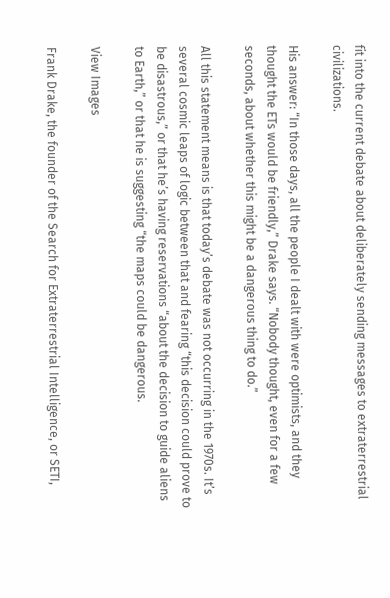fit into the current debate about deliberately sending messages to extraterrestrial civilizations.

His answer: “In those days, all the people I dealt with were optimists, and they thought the ETs would be friendly,” Drake says. “Nobody thought, even for a few seconds, about whether this might be a dangerous thing to do.”

All this statement means is that today’s debate was not occurring in the 1970s. It’s several cosmic leaps of logic between that and fearing “this decision could prove to be disastrous,” or that he’s having reservations “about the decision to guide aliens to Earth,” or that he is suggesting “the maps could be dangerous.

View Images

Frank Drake, the founder of the Search for Extraterrestrial Intelligence, or SETI,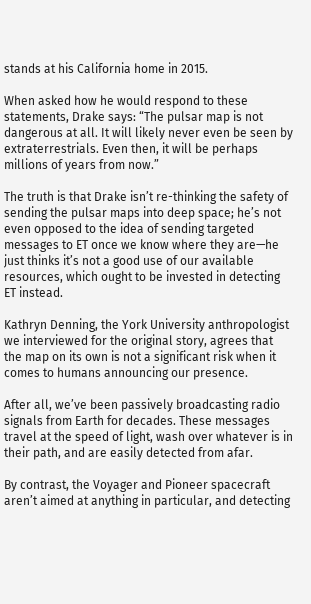stands at his California home in 2015.

When asked how he would respond to these statements, Drake says: “The pulsar map is not dangerous at all. It will likely never even be seen by extraterrestrials. Even then, it will be perhaps millions of years from now.”

The truth is that Drake isn’t re-thinking the safety of sending the pulsar maps into deep space; he’s not even opposed to the idea of sending targeted messages to ET once we know where they are—he just thinks it’s not a good use of our available resources, which ought to be invested in detecting ET instead.

Kathryn Denning, the York University anthropologist we interviewed for the original story, agrees that the map on its own is not a significant risk when it comes to humans announcing our presence.

After all, we’ve been passively broadcasting radio signals from Earth for decades. These messages travel at the speed of light, wash over whatever is in their path, and are easily detected from afar.

By contrast, the Voyager and Pioneer spacecraft aren’t aimed at anything in particular, and detecting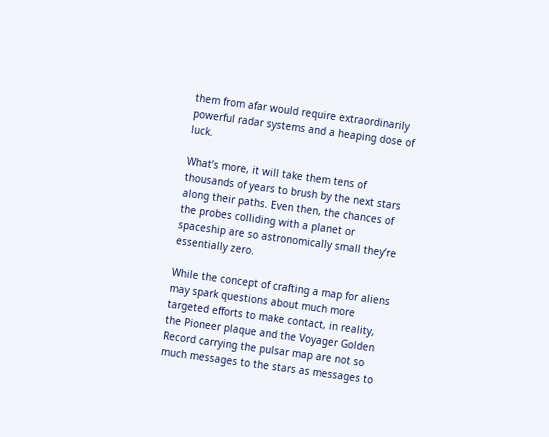them from afar would require extraordinarily powerful radar systems and a heaping dose of luck.

What’s more, it will take them tens of thousands of years to brush by the next stars along their paths. Even then, the chances of the probes colliding with a planet or spaceship are so astronomically small they’re essentially zero.

While the concept of crafting a map for aliens may spark questions about much more targeted efforts to make contact, in reality, the Pioneer plaque and the Voyager Golden Record carrying the pulsar map are not so much messages to the stars as messages to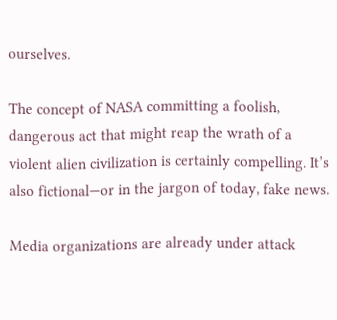ourselves.

The concept of NASA committing a foolish, dangerous act that might reap the wrath of a violent alien civilization is certainly compelling. It’s also fictional—or in the jargon of today, fake news.

Media organizations are already under attack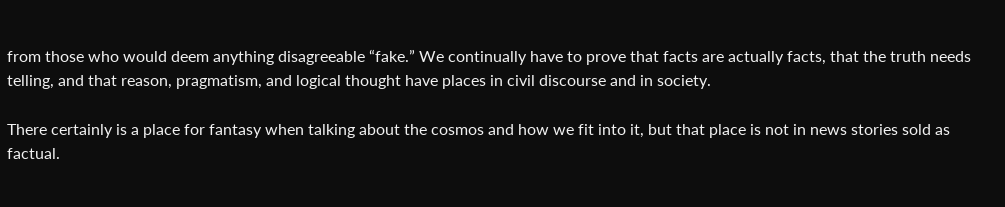from those who would deem anything disagreeable “fake.” We continually have to prove that facts are actually facts, that the truth needs telling, and that reason, pragmatism, and logical thought have places in civil discourse and in society.

There certainly is a place for fantasy when talking about the cosmos and how we fit into it, but that place is not in news stories sold as factual.